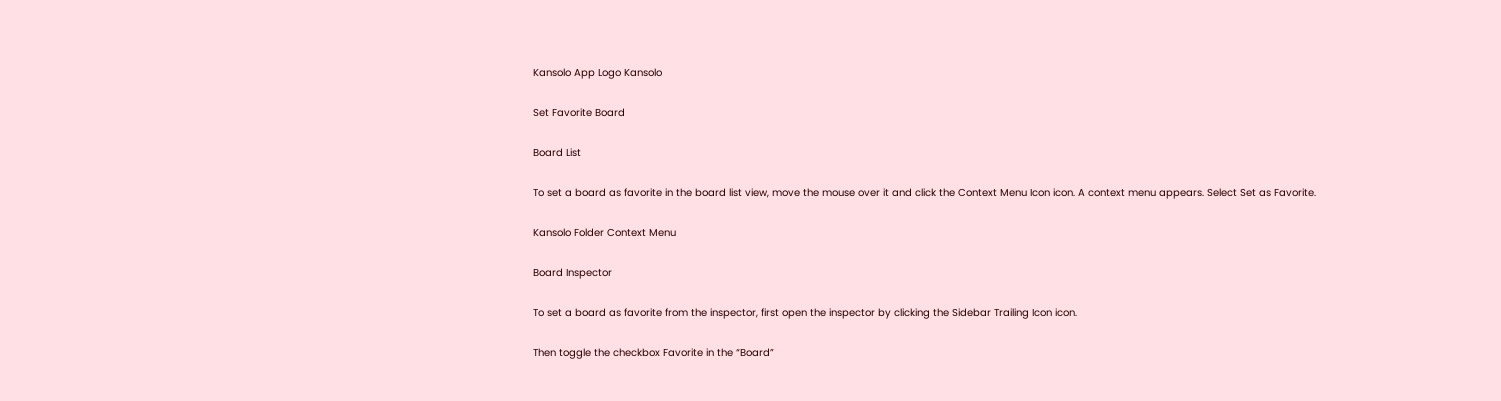Kansolo App Logo Kansolo

Set Favorite Board

Board List

To set a board as favorite in the board list view, move the mouse over it and click the Context Menu Icon icon. A context menu appears. Select Set as Favorite.

Kansolo Folder Context Menu

Board Inspector

To set a board as favorite from the inspector, first open the inspector by clicking the Sidebar Trailing Icon icon.

Then toggle the checkbox Favorite in the “Board”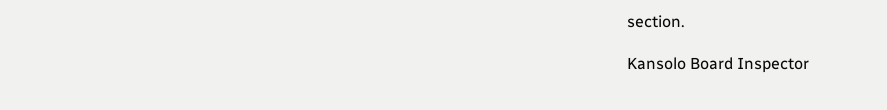section.

Kansolo Board Inspector